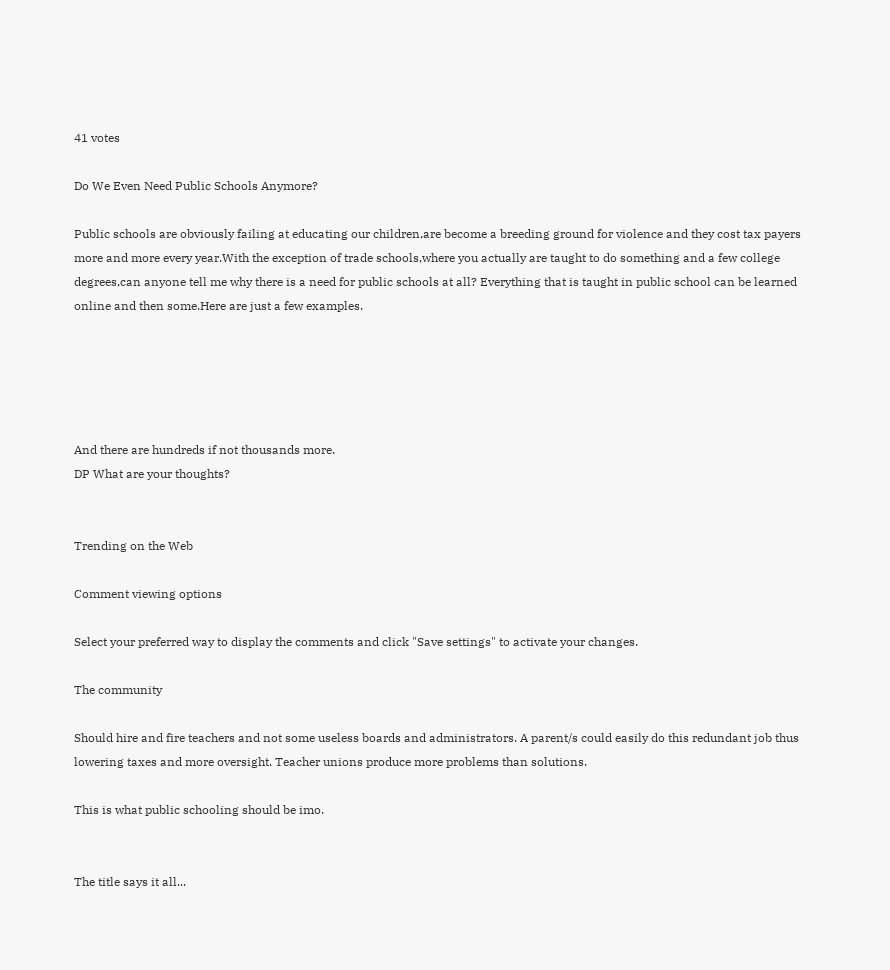41 votes

Do We Even Need Public Schools Anymore?

Public schools are obviously failing at educating our children,are become a breeding ground for violence and they cost tax payers more and more every year.With the exception of trade schools,where you actually are taught to do something and a few college degrees,can anyone tell me why there is a need for public schools at all? Everything that is taught in public school can be learned online and then some.Here are just a few examples.





And there are hundreds if not thousands more.
DP What are your thoughts?


Trending on the Web

Comment viewing options

Select your preferred way to display the comments and click "Save settings" to activate your changes.

The community

Should hire and fire teachers and not some useless boards and administrators. A parent/s could easily do this redundant job thus lowering taxes and more oversight. Teacher unions produce more problems than solutions.

This is what public schooling should be imo.


The title says it all...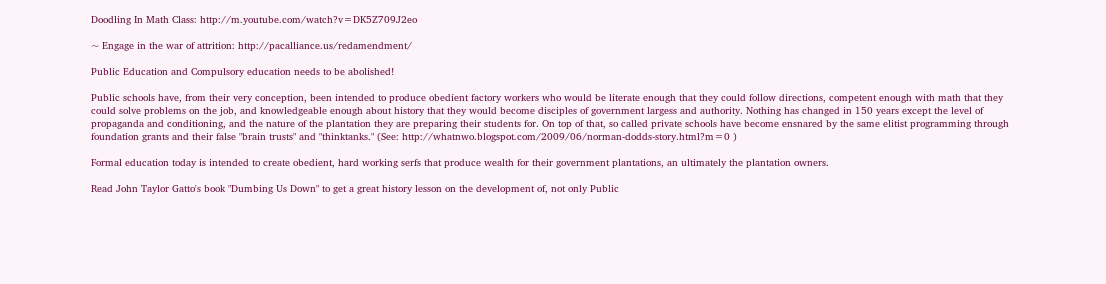Doodling In Math Class: http://m.youtube.com/watch?v=DK5Z709J2eo

~ Engage in the war of attrition: http://pacalliance.us/redamendment/

Public Education and Compulsory education needs to be abolished!

Public schools have, from their very conception, been intended to produce obedient factory workers who would be literate enough that they could follow directions, competent enough with math that they could solve problems on the job, and knowledgeable enough about history that they would become disciples of government largess and authority. Nothing has changed in 150 years except the level of propaganda and conditioning, and the nature of the plantation they are preparing their students for. On top of that, so called private schools have become ensnared by the same elitist programming through foundation grants and their false "brain trusts" and "thinktanks." (See: http://whatnwo.blogspot.com/2009/06/norman-dodds-story.html?m=0 )

Formal education today is intended to create obedient, hard working serfs that produce wealth for their government plantations, an ultimately the plantation owners.

Read John Taylor Gatto's book "Dumbing Us Down" to get a great history lesson on the development of, not only Public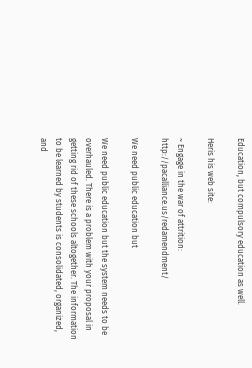Education, but compulsory education as well.

Heris his web site:

~ Engage in the war of attrition: http://pacalliance.us/redamendment/

We need public education but

We need public education but the system needs to be overhauled. There is a problem with your proposal in getting rid of these schools altogether. The information to be learned by students is consolidated, organized, and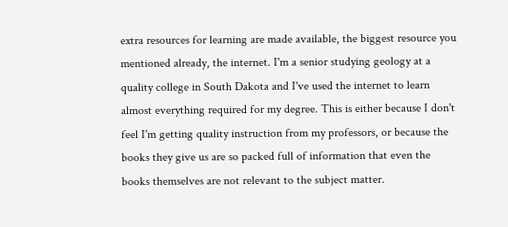extra resources for learning are made available, the biggest resource you mentioned already, the internet. I'm a senior studying geology at a quality college in South Dakota and I've used the internet to learn almost everything required for my degree. This is either because I don't feel I'm getting quality instruction from my professors, or because the books they give us are so packed full of information that even the books themselves are not relevant to the subject matter.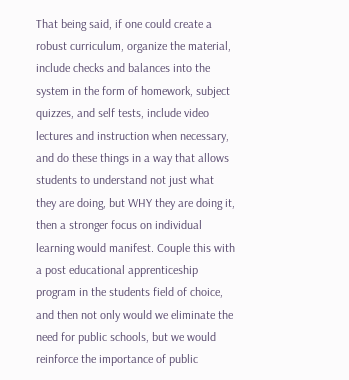That being said, if one could create a robust curriculum, organize the material, include checks and balances into the system in the form of homework, subject quizzes, and self tests, include video lectures and instruction when necessary, and do these things in a way that allows students to understand not just what they are doing, but WHY they are doing it, then a stronger focus on individual learning would manifest. Couple this with a post educational apprenticeship program in the students field of choice, and then not only would we eliminate the need for public schools, but we would reinforce the importance of public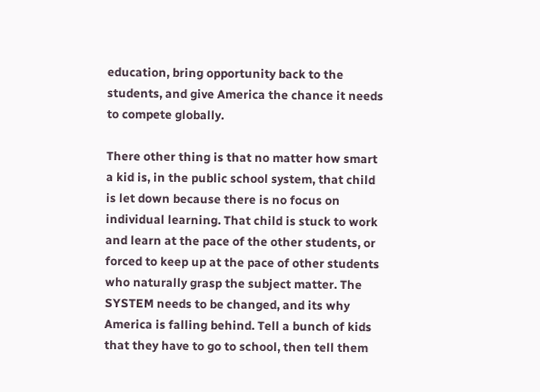education, bring opportunity back to the students, and give America the chance it needs to compete globally.

There other thing is that no matter how smart a kid is, in the public school system, that child is let down because there is no focus on individual learning. That child is stuck to work and learn at the pace of the other students, or forced to keep up at the pace of other students who naturally grasp the subject matter. The SYSTEM needs to be changed, and its why America is falling behind. Tell a bunch of kids that they have to go to school, then tell them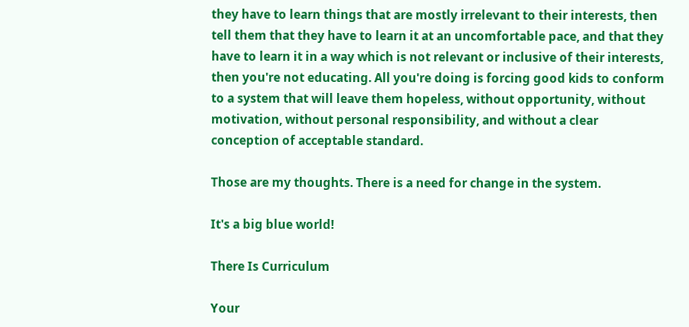they have to learn things that are mostly irrelevant to their interests, then tell them that they have to learn it at an uncomfortable pace, and that they have to learn it in a way which is not relevant or inclusive of their interests, then you're not educating. All you're doing is forcing good kids to conform to a system that will leave them hopeless, without opportunity, without motivation, without personal responsibility, and without a clear conception of acceptable standard.

Those are my thoughts. There is a need for change in the system.

It's a big blue world!

There Is Curriculum

Your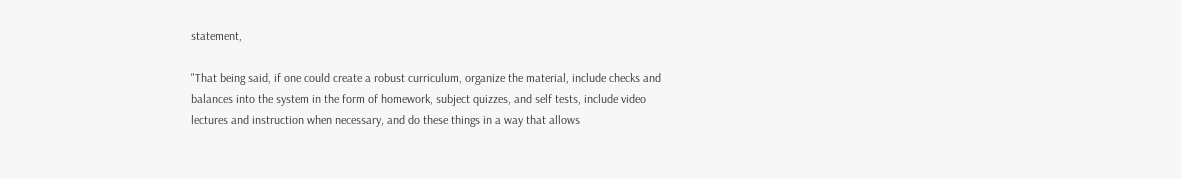statement,

"That being said, if one could create a robust curriculum, organize the material, include checks and balances into the system in the form of homework, subject quizzes, and self tests, include video lectures and instruction when necessary, and do these things in a way that allows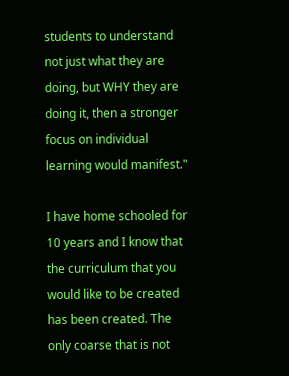students to understand not just what they are doing, but WHY they are doing it, then a stronger focus on individual learning would manifest."

I have home schooled for 10 years and I know that the curriculum that you would like to be created has been created. The only coarse that is not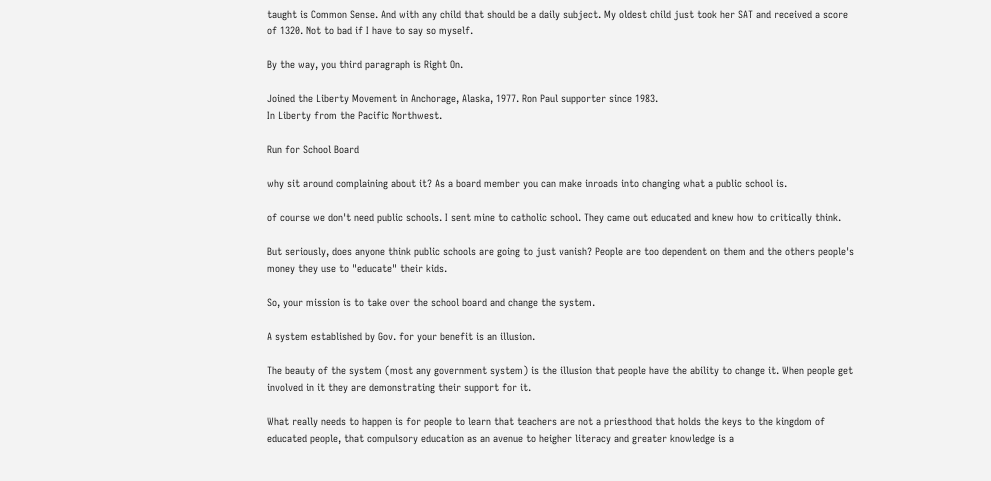taught is Common Sense. And with any child that should be a daily subject. My oldest child just took her SAT and received a score of 1320. Not to bad if I have to say so myself.

By the way, you third paragraph is Right On.

Joined the Liberty Movement in Anchorage, Alaska, 1977. Ron Paul supporter since 1983.
In Liberty from the Pacific Northwest.

Run for School Board

why sit around complaining about it? As a board member you can make inroads into changing what a public school is.

of course we don't need public schools. I sent mine to catholic school. They came out educated and knew how to critically think.

But seriously, does anyone think public schools are going to just vanish? People are too dependent on them and the others people's money they use to "educate" their kids.

So, your mission is to take over the school board and change the system.

A system established by Gov. for your benefit is an illusion.

The beauty of the system (most any government system) is the illusion that people have the ability to change it. When people get involved in it they are demonstrating their support for it.

What really needs to happen is for people to learn that teachers are not a priesthood that holds the keys to the kingdom of educated people, that compulsory education as an avenue to heigher literacy and greater knowledge is a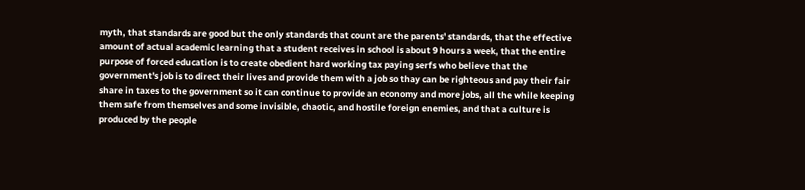myth, that standards are good but the only standards that count are the parents' standards, that the effective amount of actual academic learning that a student receives in school is about 9 hours a week, that the entire purpose of forced education is to create obedient hard working tax paying serfs who believe that the government's job is to direct their lives and provide them with a job so thay can be righteous and pay their fair share in taxes to the government so it can continue to provide an economy and more jobs, all the while keeping them safe from themselves and some invisible, chaotic, and hostile foreign enemies, and that a culture is produced by the people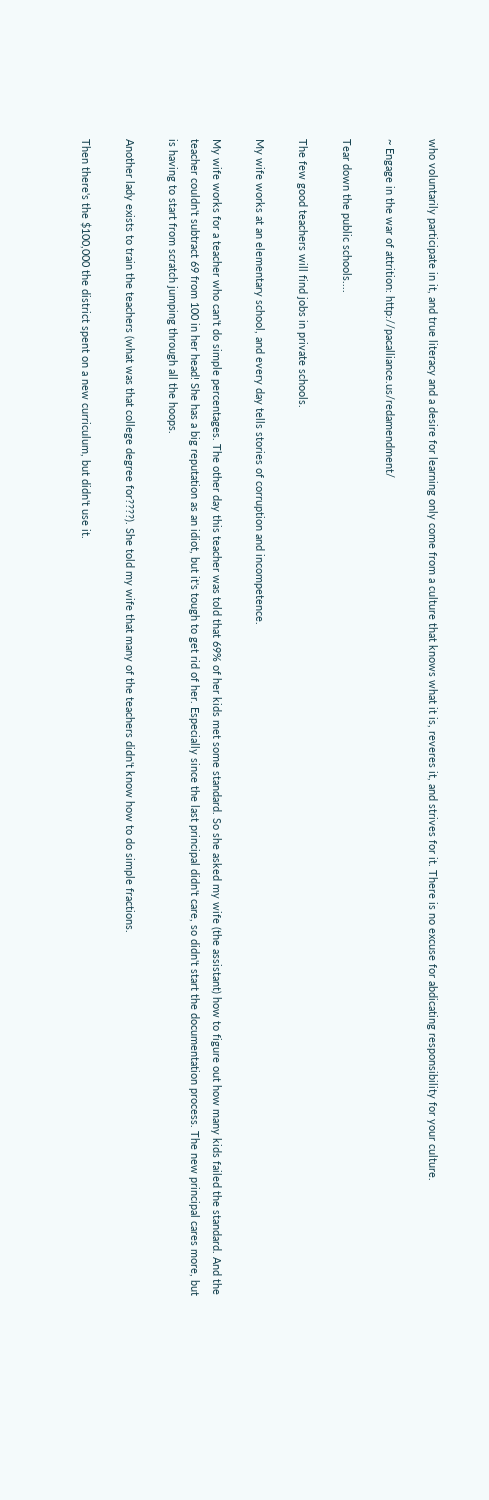who voluntarily participate in it, and true literacy and a desire for learning only come from a culture that knows what it is, reveres it, and strives for it. There is no excuse for abdicating responsibility for your culture.

~ Engage in the war of attrition: http://pacalliance.us/redamendment/

Tear down the public schools....

The few good teachers will find jobs in private schools.

My wife works at an elementary school, and every day tells stories of corruption and incompetence.

My wife works for a teacher who can't do simple percentages. The other day this teacher was told that 69% of her kids met some standard. So she asked my wife (the assistant) how to figure out how many kids failed the standard. And the teacher couldn't subtract 69 from 100 in her head! She has a big reputation as an idiot, but it's tough to get rid of her. Especially since the last principal didn't care, so didn't start the documentation process. The new principal cares more, but is having to start from scratch jumping through all the hoops.

Another lady exists to train the teachers (what was that college degree for????). She told my wife that many of the teachers didn't know how to do simple fractions.

Then there's the $100,000 the district spent on a new curriculum, but didn't use it.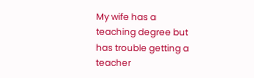My wife has a teaching degree but has trouble getting a teacher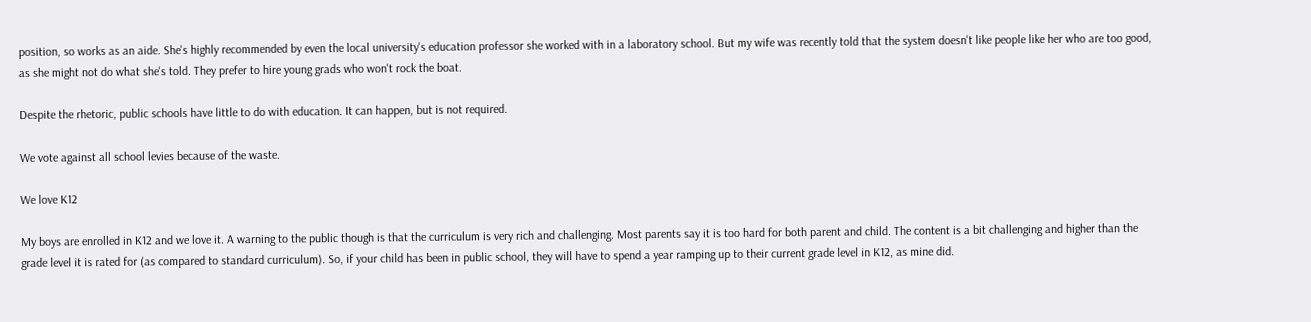position, so works as an aide. She's highly recommended by even the local university's education professor she worked with in a laboratory school. But my wife was recently told that the system doesn't like people like her who are too good, as she might not do what she's told. They prefer to hire young grads who won't rock the boat.

Despite the rhetoric, public schools have little to do with education. It can happen, but is not required.

We vote against all school levies because of the waste.

We love K12

My boys are enrolled in K12 and we love it. A warning to the public though is that the curriculum is very rich and challenging. Most parents say it is too hard for both parent and child. The content is a bit challenging and higher than the grade level it is rated for (as compared to standard curriculum). So, if your child has been in public school, they will have to spend a year ramping up to their current grade level in K12, as mine did.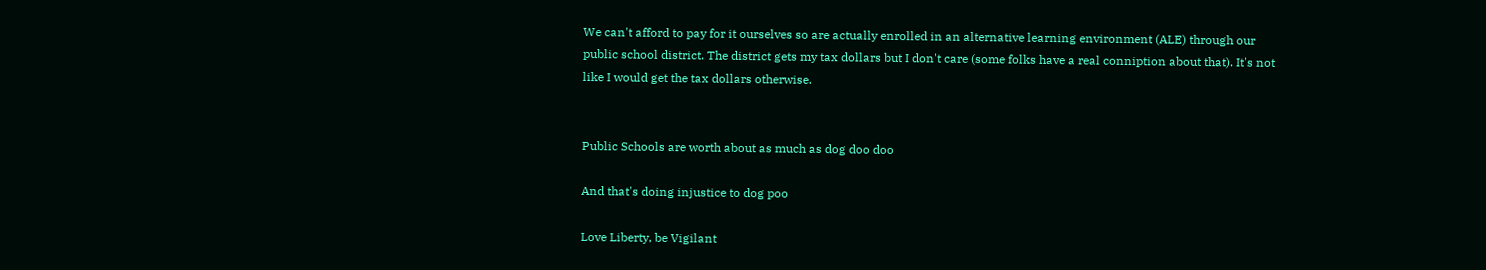We can't afford to pay for it ourselves so are actually enrolled in an alternative learning environment (ALE) through our public school district. The district gets my tax dollars but I don't care (some folks have a real conniption about that). It's not like I would get the tax dollars otherwise.


Public Schools are worth about as much as dog doo doo

And that's doing injustice to dog poo

Love Liberty, be Vigilant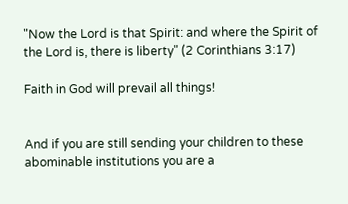"Now the Lord is that Spirit: and where the Spirit of the Lord is, there is liberty" (2 Corinthians 3:17)

Faith in God will prevail all things!


And if you are still sending your children to these abominable institutions you are a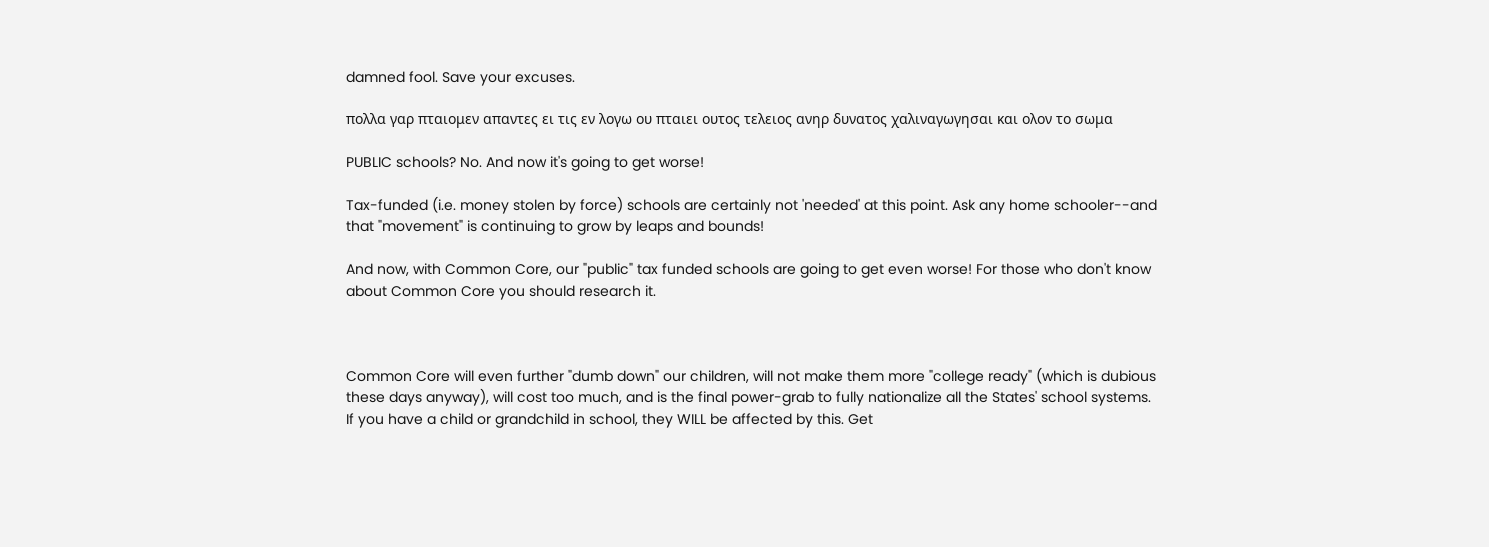damned fool. Save your excuses.

πολλα γαρ πταιομεν απαντες ει τις εν λογω ου πταιει ουτος τελειος ανηρ δυνατος χαλιναγωγησαι και ολον το σωμα

PUBLIC schools? No. And now it's going to get worse!

Tax-funded (i.e. money stolen by force) schools are certainly not 'needed' at this point. Ask any home schooler--and that "movement" is continuing to grow by leaps and bounds!

And now, with Common Core, our "public" tax funded schools are going to get even worse! For those who don't know about Common Core you should research it.



Common Core will even further "dumb down" our children, will not make them more "college ready" (which is dubious these days anyway), will cost too much, and is the final power-grab to fully nationalize all the States' school systems. If you have a child or grandchild in school, they WILL be affected by this. Get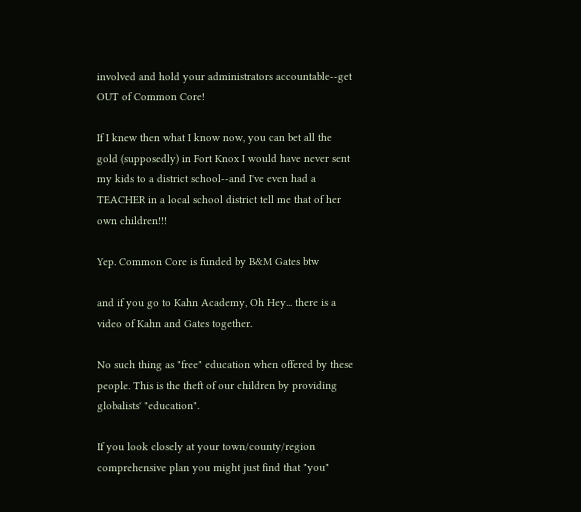involved and hold your administrators accountable--get OUT of Common Core!

If I knew then what I know now, you can bet all the gold (supposedly) in Fort Knox I would have never sent my kids to a district school--and I've even had a TEACHER in a local school district tell me that of her own children!!!

Yep. Common Core is funded by B&M Gates btw

and if you go to Kahn Academy, Oh Hey... there is a video of Kahn and Gates together.

No such thing as "free" education when offered by these people. This is the theft of our children by providing globalists' "education".

If you look closely at your town/county/region comprehensive plan you might just find that "you"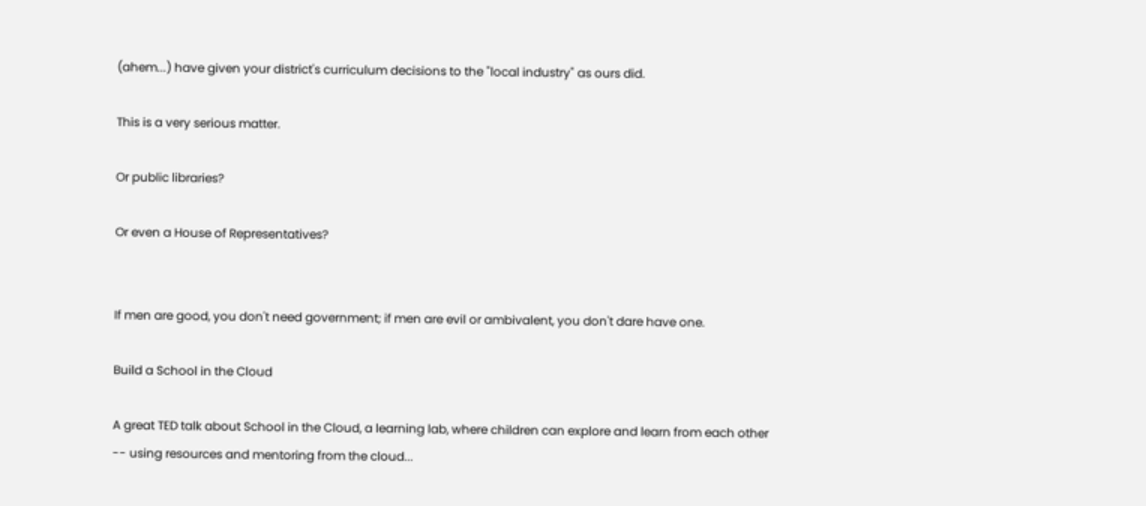(ahem...) have given your district's curriculum decisions to the "local industry" as ours did.

This is a very serious matter.

Or public libraries?

Or even a House of Representatives?


If men are good, you don't need government; if men are evil or ambivalent, you don't dare have one.

Build a School in the Cloud

A great TED talk about School in the Cloud, a learning lab, where children can explore and learn from each other -- using resources and mentoring from the cloud...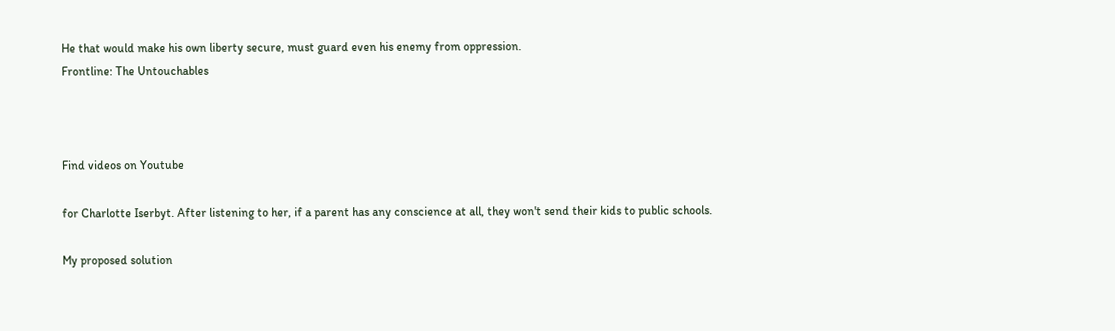He that would make his own liberty secure, must guard even his enemy from oppression.
Frontline: The Untouchables



Find videos on Youtube

for Charlotte Iserbyt. After listening to her, if a parent has any conscience at all, they won't send their kids to public schools.

My proposed solution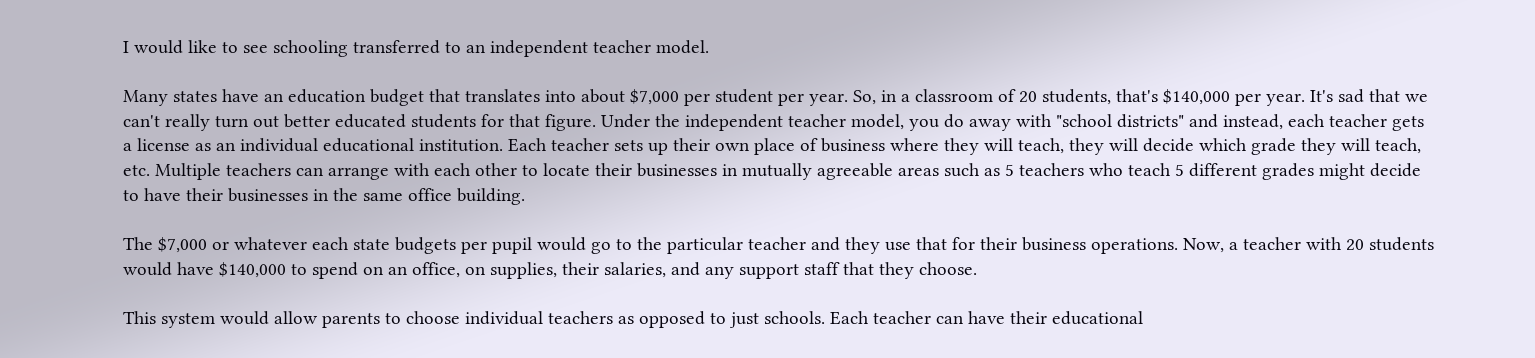I would like to see schooling transferred to an independent teacher model.

Many states have an education budget that translates into about $7,000 per student per year. So, in a classroom of 20 students, that's $140,000 per year. It's sad that we can't really turn out better educated students for that figure. Under the independent teacher model, you do away with "school districts" and instead, each teacher gets a license as an individual educational institution. Each teacher sets up their own place of business where they will teach, they will decide which grade they will teach, etc. Multiple teachers can arrange with each other to locate their businesses in mutually agreeable areas such as 5 teachers who teach 5 different grades might decide to have their businesses in the same office building.

The $7,000 or whatever each state budgets per pupil would go to the particular teacher and they use that for their business operations. Now, a teacher with 20 students would have $140,000 to spend on an office, on supplies, their salaries, and any support staff that they choose.

This system would allow parents to choose individual teachers as opposed to just schools. Each teacher can have their educational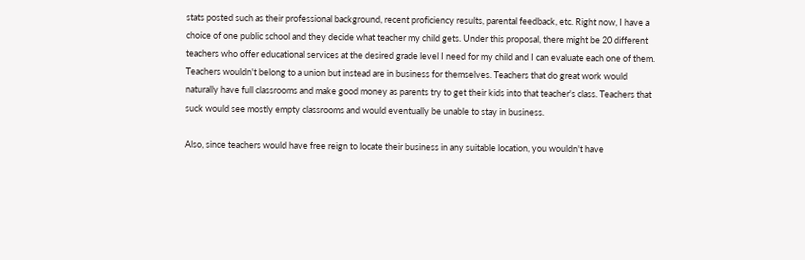stats posted such as their professional background, recent proficiency results, parental feedback, etc. Right now, I have a choice of one public school and they decide what teacher my child gets. Under this proposal, there might be 20 different teachers who offer educational services at the desired grade level I need for my child and I can evaluate each one of them. Teachers wouldn't belong to a union but instead are in business for themselves. Teachers that do great work would naturally have full classrooms and make good money as parents try to get their kids into that teacher's class. Teachers that suck would see mostly empty classrooms and would eventually be unable to stay in business.

Also, since teachers would have free reign to locate their business in any suitable location, you wouldn't have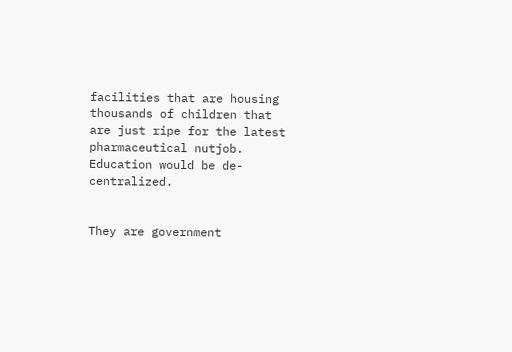facilities that are housing thousands of children that are just ripe for the latest pharmaceutical nutjob. Education would be de-centralized.


They are government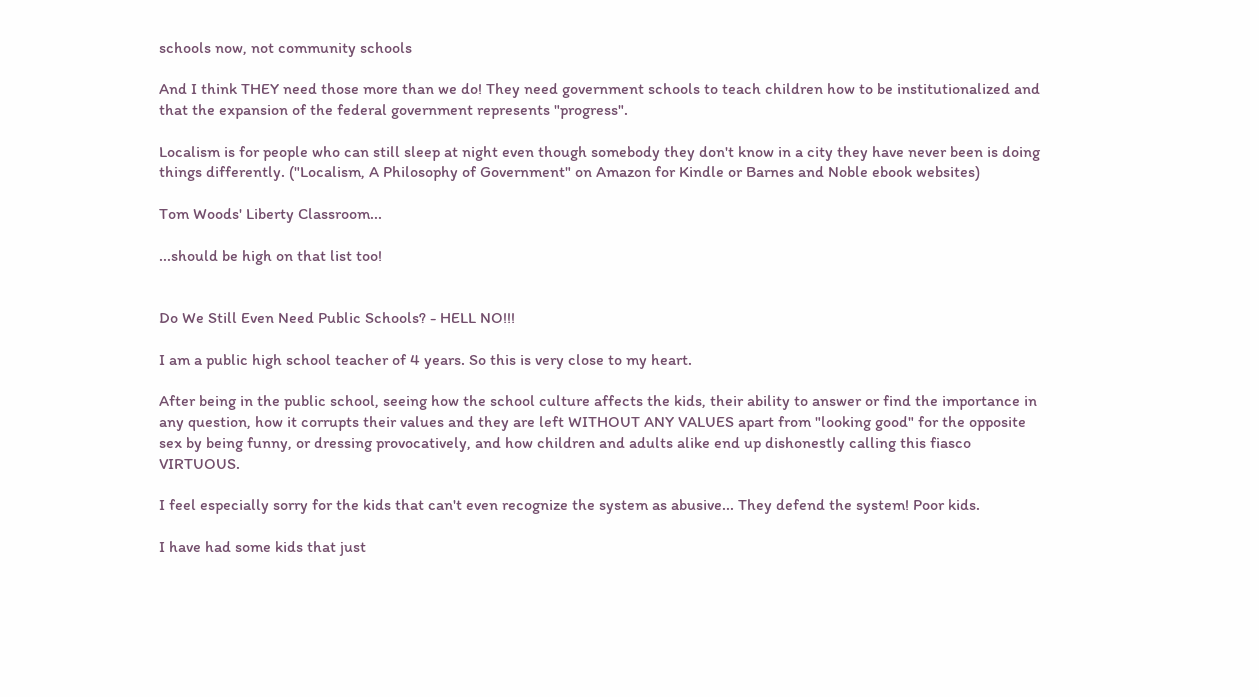schools now, not community schools

And I think THEY need those more than we do! They need government schools to teach children how to be institutionalized and that the expansion of the federal government represents "progress".

Localism is for people who can still sleep at night even though somebody they don't know in a city they have never been is doing things differently. ("Localism, A Philosophy of Government" on Amazon for Kindle or Barnes and Noble ebook websites)

Tom Woods' Liberty Classroom...

...should be high on that list too!


Do We Still Even Need Public Schools? - HELL NO!!!

I am a public high school teacher of 4 years. So this is very close to my heart.

After being in the public school, seeing how the school culture affects the kids, their ability to answer or find the importance in any question, how it corrupts their values and they are left WITHOUT ANY VALUES apart from "looking good" for the opposite sex by being funny, or dressing provocatively, and how children and adults alike end up dishonestly calling this fiasco VIRTUOUS.

I feel especially sorry for the kids that can't even recognize the system as abusive... They defend the system! Poor kids.

I have had some kids that just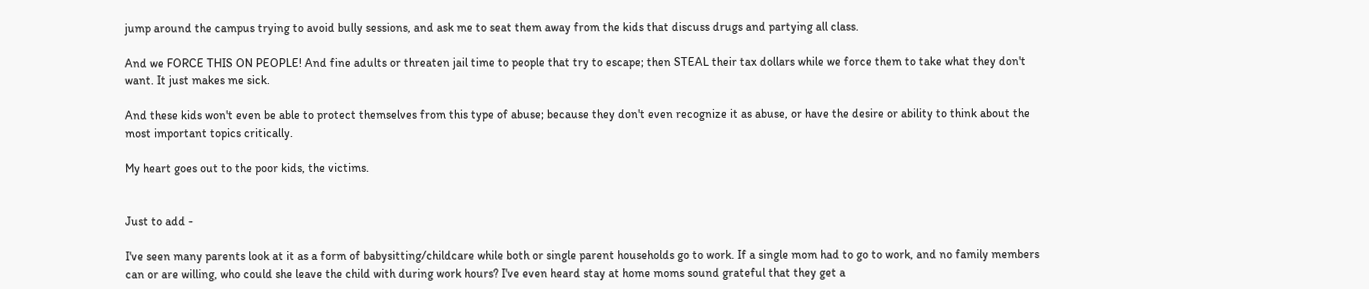jump around the campus trying to avoid bully sessions, and ask me to seat them away from the kids that discuss drugs and partying all class.

And we FORCE THIS ON PEOPLE! And fine adults or threaten jail time to people that try to escape; then STEAL their tax dollars while we force them to take what they don't want. It just makes me sick.

And these kids won't even be able to protect themselves from this type of abuse; because they don't even recognize it as abuse, or have the desire or ability to think about the most important topics critically.

My heart goes out to the poor kids, the victims.


Just to add -

I've seen many parents look at it as a form of babysitting/childcare while both or single parent households go to work. If a single mom had to go to work, and no family members can or are willing, who could she leave the child with during work hours? I've even heard stay at home moms sound grateful that they get a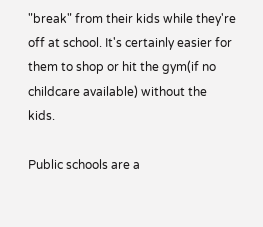"break" from their kids while they're off at school. It's certainly easier for them to shop or hit the gym(if no childcare available) without the kids.

Public schools are a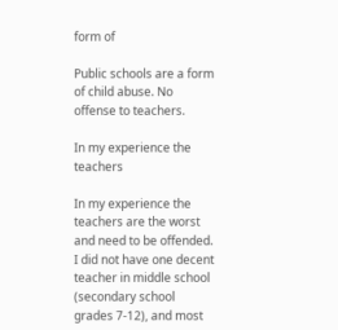form of

Public schools are a form of child abuse. No offense to teachers.

In my experience the teachers

In my experience the teachers are the worst and need to be offended. I did not have one decent teacher in middle school (secondary school grades 7-12), and most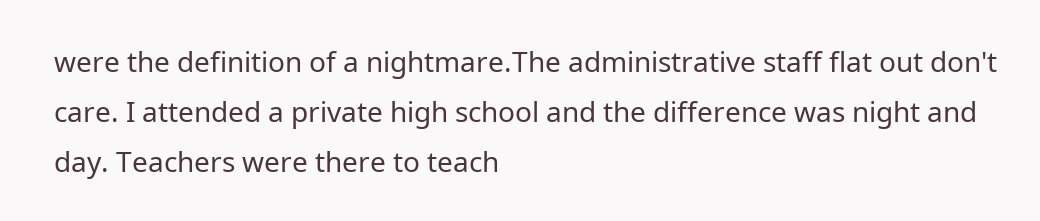were the definition of a nightmare.The administrative staff flat out don't care. I attended a private high school and the difference was night and day. Teachers were there to teach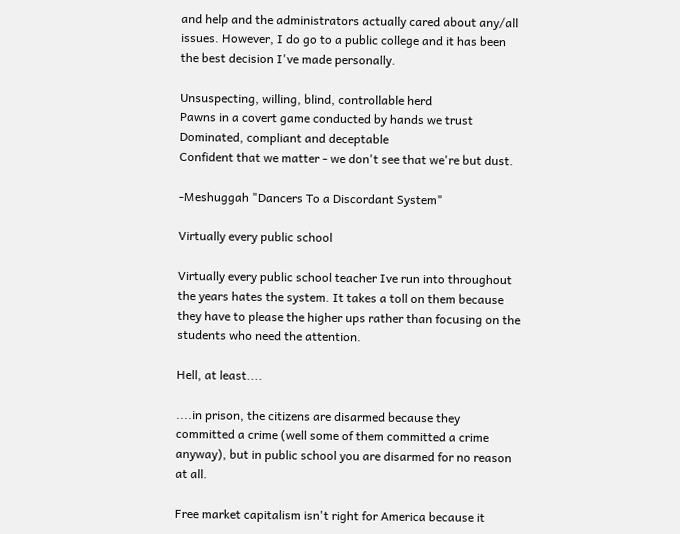and help and the administrators actually cared about any/all issues. However, I do go to a public college and it has been the best decision I've made personally.

Unsuspecting, willing, blind, controllable herd
Pawns in a covert game conducted by hands we trust
Dominated, compliant and deceptable
Confident that we matter - we don't see that we're but dust.

-Meshuggah "Dancers To a Discordant System"

Virtually every public school

Virtually every public school teacher Ive run into throughout the years hates the system. It takes a toll on them because they have to please the higher ups rather than focusing on the students who need the attention.

Hell, at least....

....in prison, the citizens are disarmed because they committed a crime (well some of them committed a crime anyway), but in public school you are disarmed for no reason at all.

Free market capitalism isn't right for America because it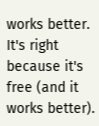works better. It's right because it's free (and it works better).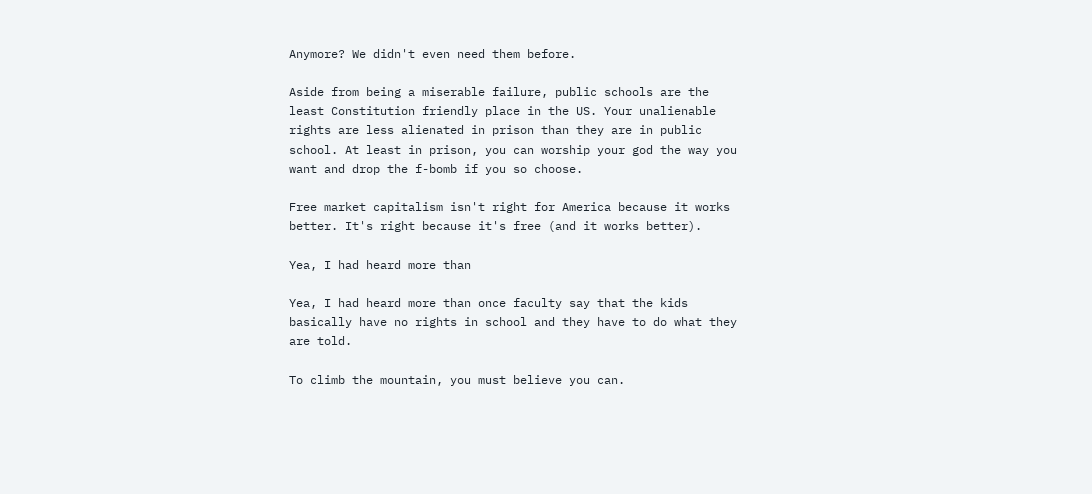Anymore? We didn't even need them before.

Aside from being a miserable failure, public schools are the least Constitution friendly place in the US. Your unalienable rights are less alienated in prison than they are in public school. At least in prison, you can worship your god the way you want and drop the f-bomb if you so choose.

Free market capitalism isn't right for America because it works better. It's right because it's free (and it works better).

Yea, I had heard more than

Yea, I had heard more than once faculty say that the kids basically have no rights in school and they have to do what they are told.

To climb the mountain, you must believe you can.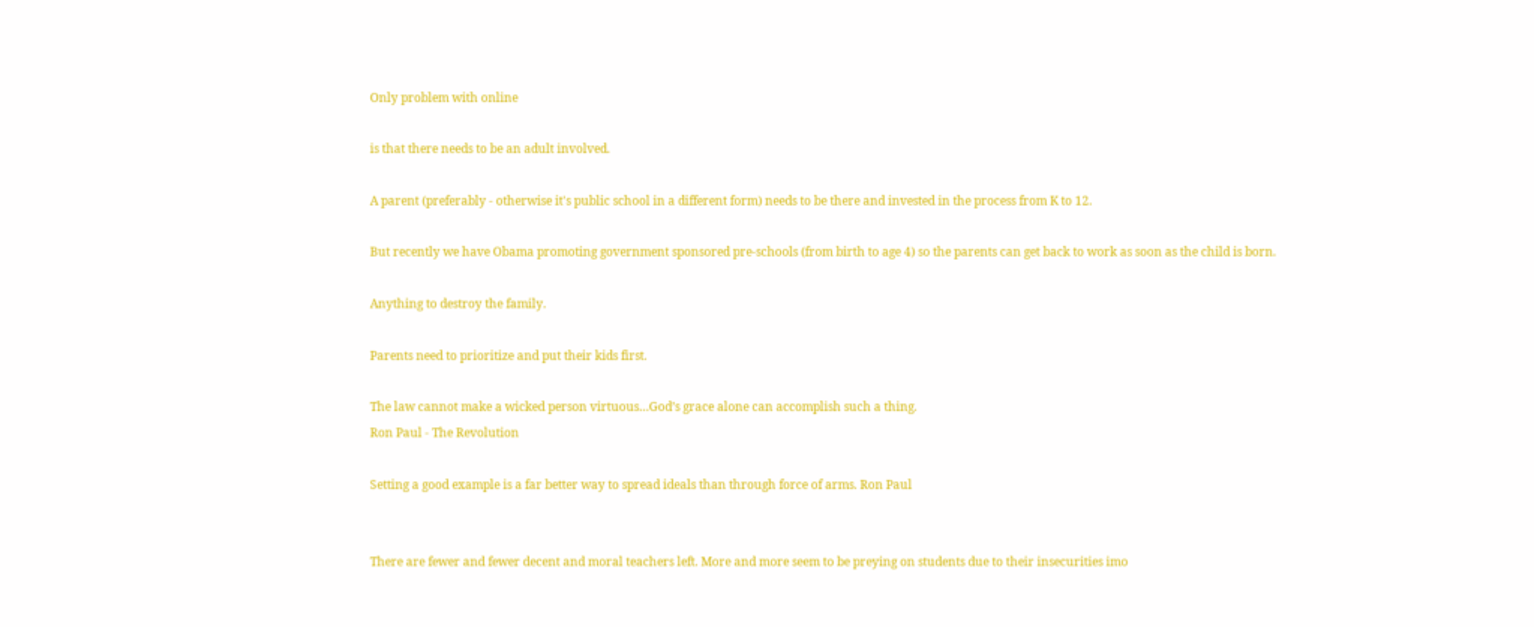Only problem with online

is that there needs to be an adult involved.

A parent (preferably - otherwise it's public school in a different form) needs to be there and invested in the process from K to 12.

But recently we have Obama promoting government sponsored pre-schools (from birth to age 4) so the parents can get back to work as soon as the child is born.

Anything to destroy the family.

Parents need to prioritize and put their kids first.

The law cannot make a wicked person virtuous…God’s grace alone can accomplish such a thing.
Ron Paul - The Revolution

Setting a good example is a far better way to spread ideals than through force of arms. Ron Paul


There are fewer and fewer decent and moral teachers left. More and more seem to be preying on students due to their insecurities imo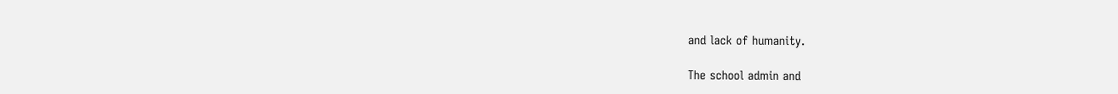and lack of humanity.

The school admin and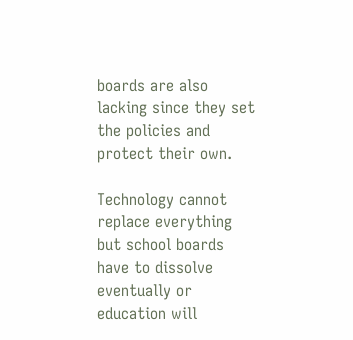boards are also lacking since they set the policies and protect their own.

Technology cannot replace everything but school boards have to dissolve eventually or education will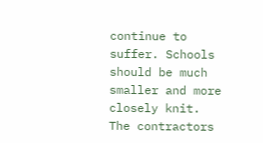continue to suffer. Schools should be much smaller and more closely knit. The contractors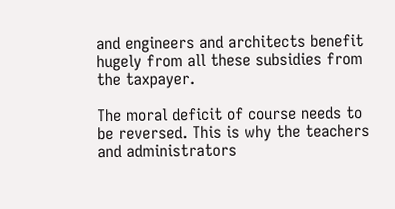and engineers and architects benefit hugely from all these subsidies from the taxpayer.

The moral deficit of course needs to be reversed. This is why the teachers and administrators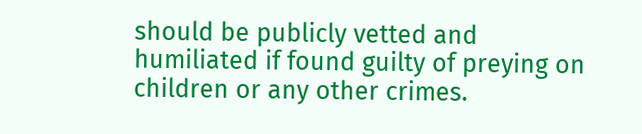should be publicly vetted and humiliated if found guilty of preying on children or any other crimes.